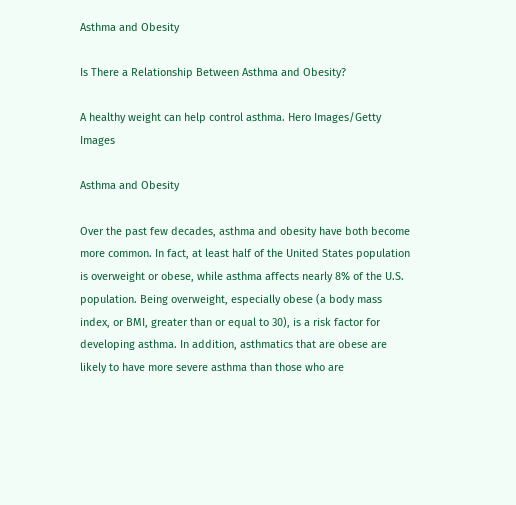Asthma and Obesity

Is There a Relationship Between Asthma and Obesity?

A healthy weight can help control asthma. Hero Images/Getty Images

Asthma and Obesity

Over the past few decades, asthma and obesity have both become more common. In fact, at least half of the United States population is overweight or obese, while asthma affects nearly 8% of the U.S. population. Being overweight, especially obese (a body mass index, or BMI, greater than or equal to 30), is a risk factor for developing asthma. In addition, asthmatics that are obese are likely to have more severe asthma than those who are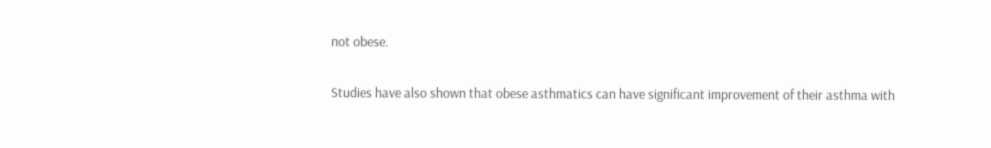not obese.

Studies have also shown that obese asthmatics can have significant improvement of their asthma with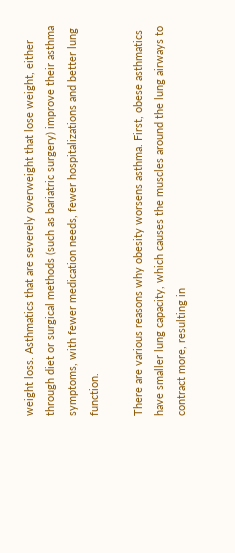weight loss. Asthmatics that are severely overweight that lose weight, either through diet or surgical methods (such as bariatric surgery) improve their asthma symptoms, with fewer medication needs, fewer hospitalizations and better lung function.

There are various reasons why obesity worsens asthma. First, obese asthmatics have smaller lung capacity, which causes the muscles around the lung airways to contract more, resulting in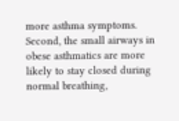more asthma symptoms. Second, the small airways in obese asthmatics are more likely to stay closed during normal breathing,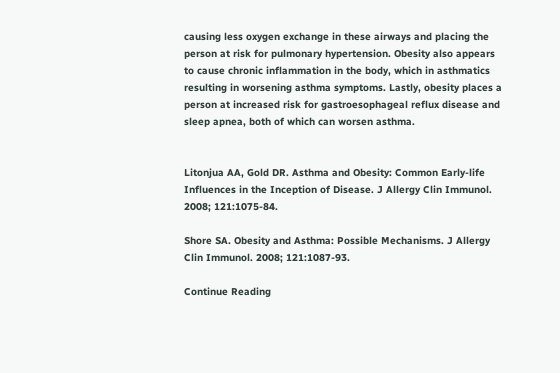causing less oxygen exchange in these airways and placing the person at risk for pulmonary hypertension. Obesity also appears to cause chronic inflammation in the body, which in asthmatics resulting in worsening asthma symptoms. Lastly, obesity places a person at increased risk for gastroesophageal reflux disease and sleep apnea, both of which can worsen asthma.


Litonjua AA, Gold DR. Asthma and Obesity: Common Early-life Influences in the Inception of Disease. J Allergy Clin Immunol. 2008; 121:1075-84.

Shore SA. Obesity and Asthma: Possible Mechanisms. J Allergy Clin Immunol. 2008; 121:1087-93.

Continue Reading